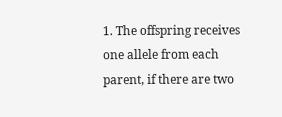1. The offspring receives one allele from each parent, if there are two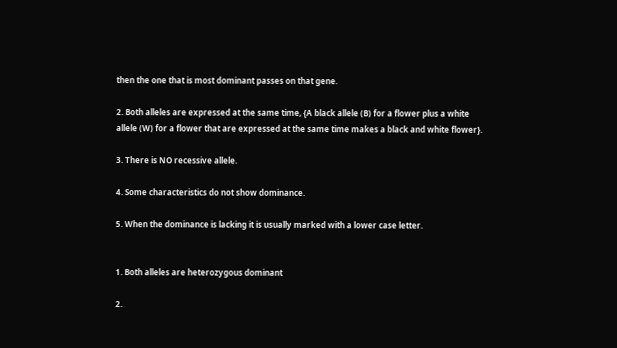then the one that is most dominant passes on that gene.

2. Both alleles are expressed at the same time, {A black allele (B) for a flower plus a white allele (W) for a flower that are expressed at the same time makes a black and white flower}.

3. There is NO recessive allele.

4. Some characteristics do not show dominance.

5. When the dominance is lacking it is usually marked with a lower case letter.


1. Both alleles are heterozygous dominant

2.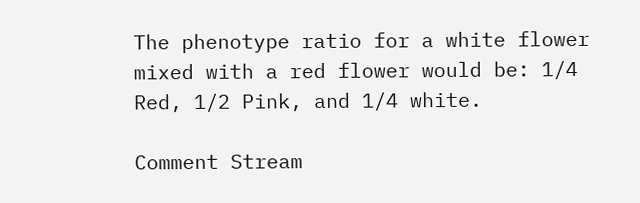The phenotype ratio for a white flower mixed with a red flower would be: 1/4 Red, 1/2 Pink, and 1/4 white.

Comment Stream